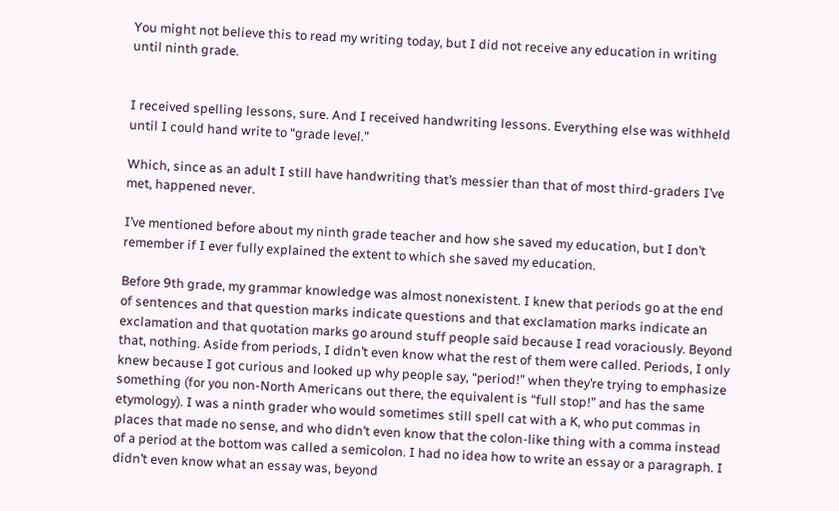You might not believe this to read my writing today, but I did not receive any education in writing until ninth grade.


I received spelling lessons, sure. And I received handwriting lessons. Everything else was withheld until I could hand write to “grade level.”

Which, since as an adult I still have handwriting that’s messier than that of most third-graders I’ve met, happened never.

I’ve mentioned before about my ninth grade teacher and how she saved my education, but I don’t remember if I ever fully explained the extent to which she saved my education.

Before 9th grade, my grammar knowledge was almost nonexistent. I knew that periods go at the end of sentences and that question marks indicate questions and that exclamation marks indicate an exclamation and that quotation marks go around stuff people said because I read voraciously. Beyond that, nothing. Aside from periods, I didn’t even know what the rest of them were called. Periods, I only knew because I got curious and looked up why people say, “period!” when they’re trying to emphasize something (for you non-North Americans out there, the equivalent is “full stop!” and has the same etymology). I was a ninth grader who would sometimes still spell cat with a K, who put commas in places that made no sense, and who didn’t even know that the colon-like thing with a comma instead of a period at the bottom was called a semicolon. I had no idea how to write an essay or a paragraph. I didn’t even know what an essay was, beyond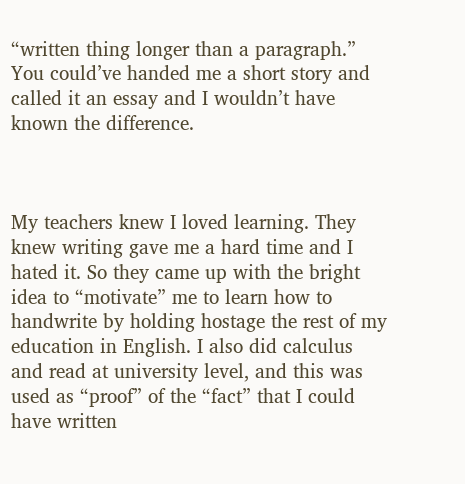“written thing longer than a paragraph.” You could’ve handed me a short story and called it an essay and I wouldn’t have known the difference.



My teachers knew I loved learning. They knew writing gave me a hard time and I hated it. So they came up with the bright idea to “motivate” me to learn how to handwrite by holding hostage the rest of my education in English. I also did calculus and read at university level, and this was used as “proof” of the “fact” that I could have written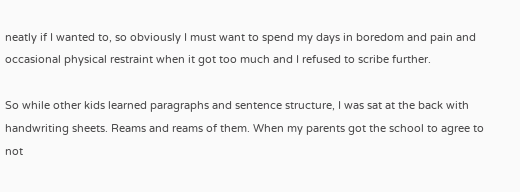neatly if I wanted to, so obviously I must want to spend my days in boredom and pain and occasional physical restraint when it got too much and I refused to scribe further.

So while other kids learned paragraphs and sentence structure, I was sat at the back with handwriting sheets. Reams and reams of them. When my parents got the school to agree to not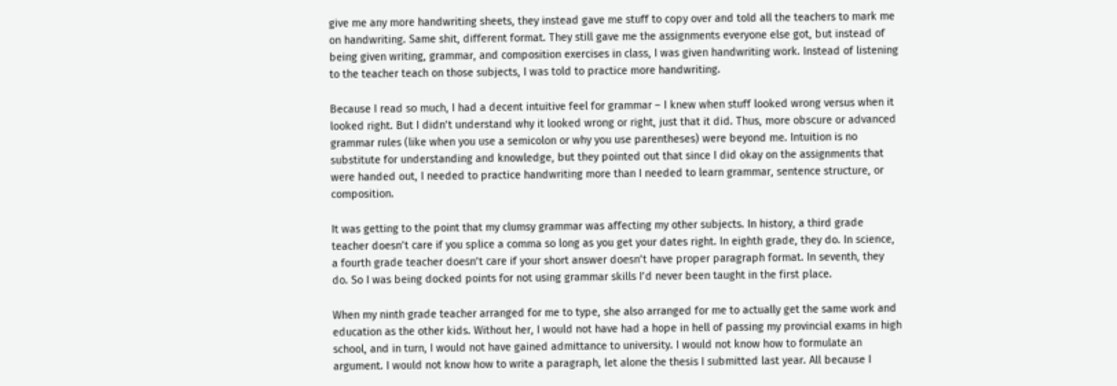give me any more handwriting sheets, they instead gave me stuff to copy over and told all the teachers to mark me on handwriting. Same shit, different format. They still gave me the assignments everyone else got, but instead of being given writing, grammar, and composition exercises in class, I was given handwriting work. Instead of listening to the teacher teach on those subjects, I was told to practice more handwriting.

Because I read so much, I had a decent intuitive feel for grammar – I knew when stuff looked wrong versus when it looked right. But I didn’t understand why it looked wrong or right, just that it did. Thus, more obscure or advanced grammar rules (like when you use a semicolon or why you use parentheses) were beyond me. Intuition is no substitute for understanding and knowledge, but they pointed out that since I did okay on the assignments that were handed out, I needed to practice handwriting more than I needed to learn grammar, sentence structure, or composition.

It was getting to the point that my clumsy grammar was affecting my other subjects. In history, a third grade teacher doesn’t care if you splice a comma so long as you get your dates right. In eighth grade, they do. In science, a fourth grade teacher doesn’t care if your short answer doesn’t have proper paragraph format. In seventh, they do. So I was being docked points for not using grammar skills I’d never been taught in the first place.

When my ninth grade teacher arranged for me to type, she also arranged for me to actually get the same work and education as the other kids. Without her, I would not have had a hope in hell of passing my provincial exams in high school, and in turn, I would not have gained admittance to university. I would not know how to formulate an argument. I would not know how to write a paragraph, let alone the thesis I submitted last year. All because I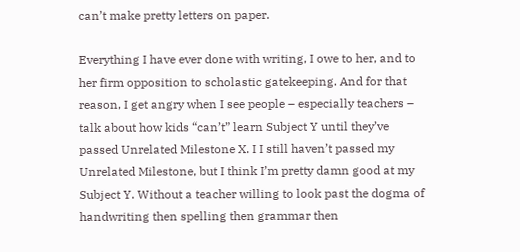can’t make pretty letters on paper.

Everything I have ever done with writing, I owe to her, and to her firm opposition to scholastic gatekeeping. And for that reason, I get angry when I see people – especially teachers – talk about how kids “can’t” learn Subject Y until they’ve passed Unrelated Milestone X. I I still haven’t passed my Unrelated Milestone, but I think I’m pretty damn good at my Subject Y. Without a teacher willing to look past the dogma of handwriting then spelling then grammar then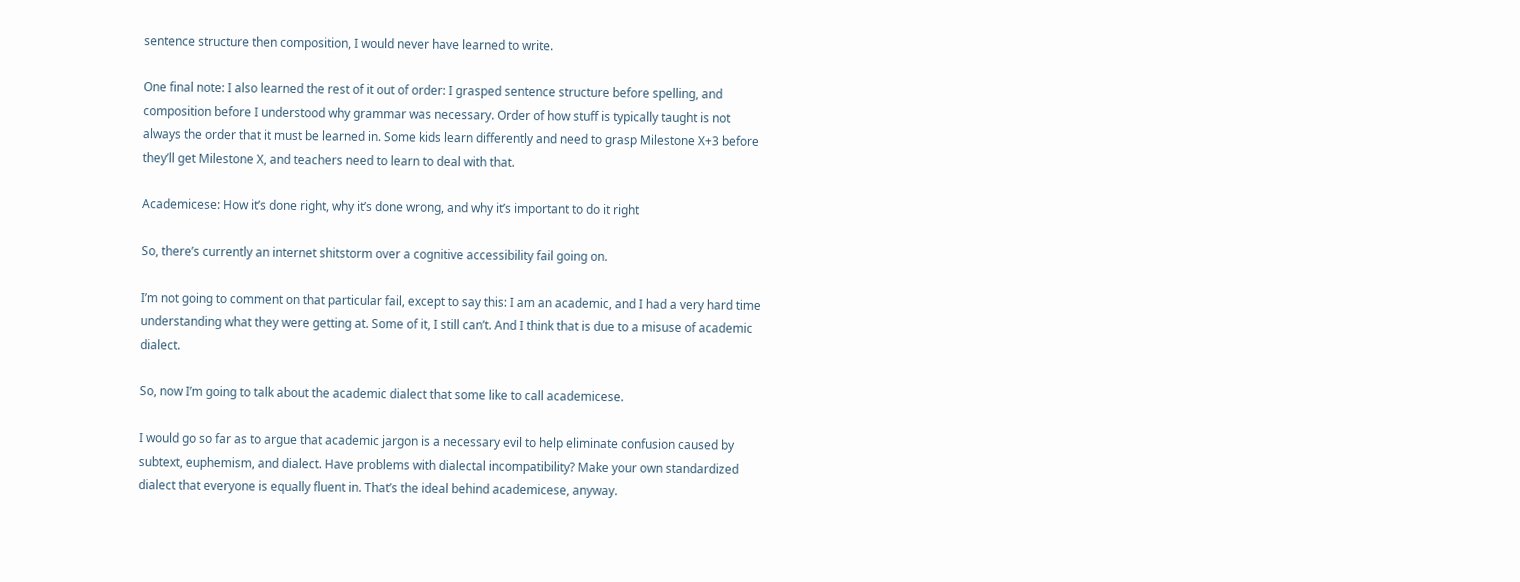sentence structure then composition, I would never have learned to write.

One final note: I also learned the rest of it out of order: I grasped sentence structure before spelling, and composition before I understood why grammar was necessary. Order of how stuff is typically taught is not always the order that it must be learned in. Some kids learn differently and need to grasp Milestone X+3 before they’ll get Milestone X, and teachers need to learn to deal with that.

Academicese: How it’s done right, why it’s done wrong, and why it’s important to do it right

So, there’s currently an internet shitstorm over a cognitive accessibility fail going on.

I’m not going to comment on that particular fail, except to say this: I am an academic, and I had a very hard time understanding what they were getting at. Some of it, I still can’t. And I think that is due to a misuse of academic dialect.

So, now I’m going to talk about the academic dialect that some like to call academicese.

I would go so far as to argue that academic jargon is a necessary evil to help eliminate confusion caused by subtext, euphemism, and dialect. Have problems with dialectal incompatibility? Make your own standardized dialect that everyone is equally fluent in. That’s the ideal behind academicese, anyway.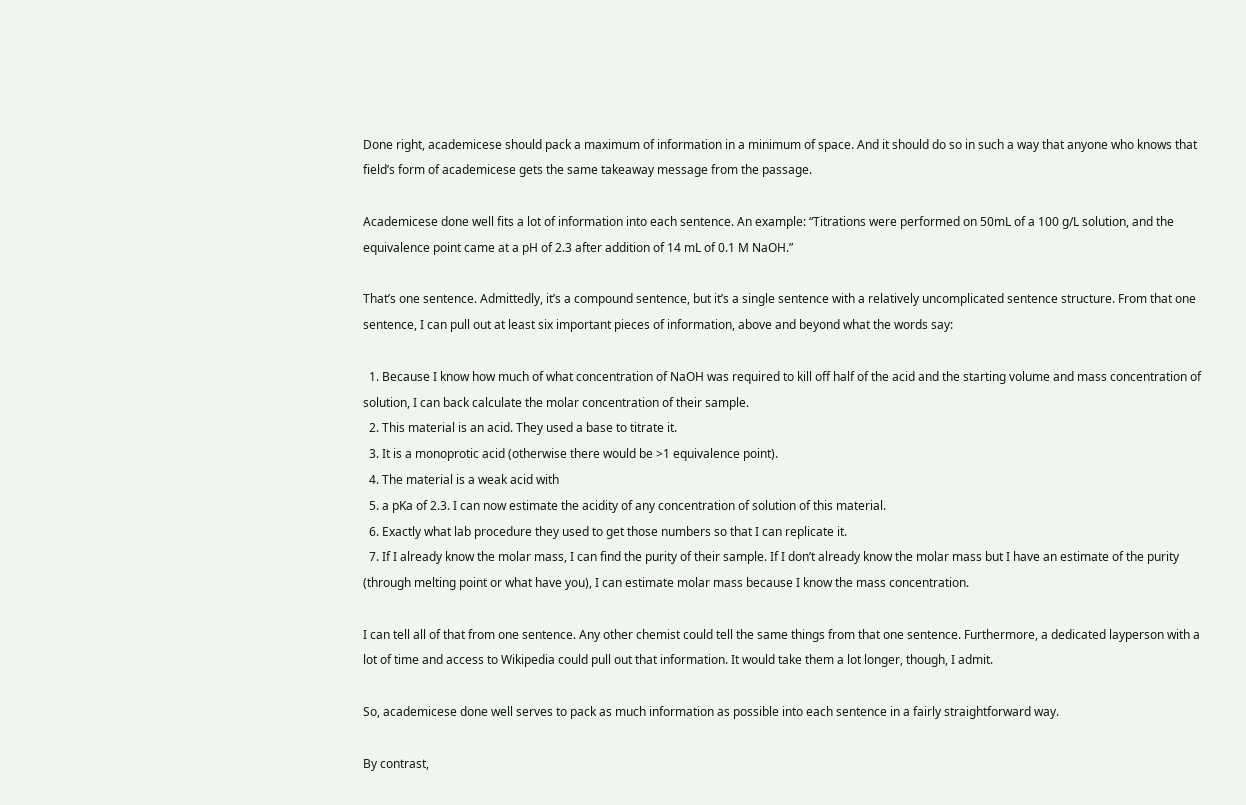Done right, academicese should pack a maximum of information in a minimum of space. And it should do so in such a way that anyone who knows that field’s form of academicese gets the same takeaway message from the passage.

Academicese done well fits a lot of information into each sentence. An example: “Titrations were performed on 50mL of a 100 g/L solution, and the equivalence point came at a pH of 2.3 after addition of 14 mL of 0.1 M NaOH.”

That’s one sentence. Admittedly, it’s a compound sentence, but it’s a single sentence with a relatively uncomplicated sentence structure. From that one sentence, I can pull out at least six important pieces of information, above and beyond what the words say:

  1. Because I know how much of what concentration of NaOH was required to kill off half of the acid and the starting volume and mass concentration of solution, I can back calculate the molar concentration of their sample.
  2. This material is an acid. They used a base to titrate it.
  3. It is a monoprotic acid (otherwise there would be >1 equivalence point).
  4. The material is a weak acid with
  5. a pKa of 2.3. I can now estimate the acidity of any concentration of solution of this material.
  6. Exactly what lab procedure they used to get those numbers so that I can replicate it.
  7. If I already know the molar mass, I can find the purity of their sample. If I don’t already know the molar mass but I have an estimate of the purity (through melting point or what have you), I can estimate molar mass because I know the mass concentration.

I can tell all of that from one sentence. Any other chemist could tell the same things from that one sentence. Furthermore, a dedicated layperson with a lot of time and access to Wikipedia could pull out that information. It would take them a lot longer, though, I admit.

So, academicese done well serves to pack as much information as possible into each sentence in a fairly straightforward way.

By contrast,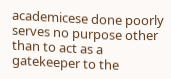academicese done poorly serves no purpose other than to act as a gatekeeper to the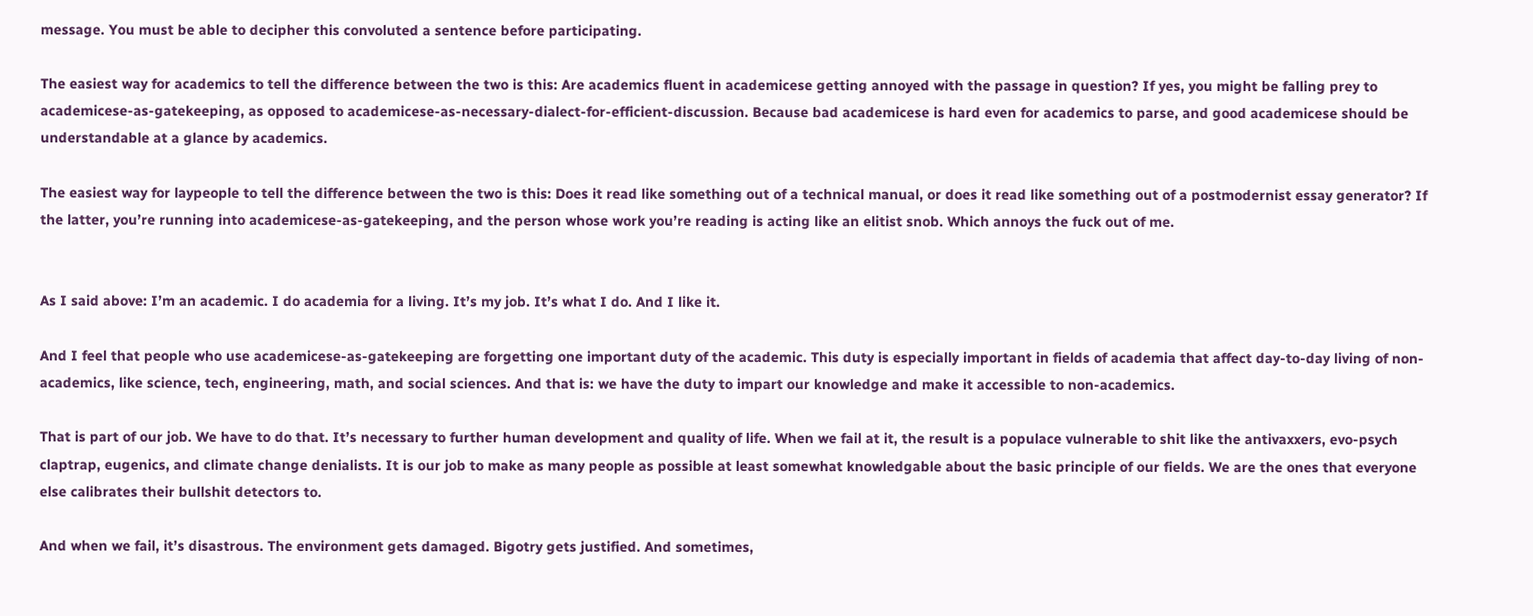message. You must be able to decipher this convoluted a sentence before participating.

The easiest way for academics to tell the difference between the two is this: Are academics fluent in academicese getting annoyed with the passage in question? If yes, you might be falling prey to academicese-as-gatekeeping, as opposed to academicese-as-necessary-dialect-for-efficient-discussion. Because bad academicese is hard even for academics to parse, and good academicese should be understandable at a glance by academics.

The easiest way for laypeople to tell the difference between the two is this: Does it read like something out of a technical manual, or does it read like something out of a postmodernist essay generator? If the latter, you’re running into academicese-as-gatekeeping, and the person whose work you’re reading is acting like an elitist snob. Which annoys the fuck out of me.


As I said above: I’m an academic. I do academia for a living. It’s my job. It’s what I do. And I like it.

And I feel that people who use academicese-as-gatekeeping are forgetting one important duty of the academic. This duty is especially important in fields of academia that affect day-to-day living of non-academics, like science, tech, engineering, math, and social sciences. And that is: we have the duty to impart our knowledge and make it accessible to non-academics.

That is part of our job. We have to do that. It’s necessary to further human development and quality of life. When we fail at it, the result is a populace vulnerable to shit like the antivaxxers, evo-psych claptrap, eugenics, and climate change denialists. It is our job to make as many people as possible at least somewhat knowledgable about the basic principle of our fields. We are the ones that everyone else calibrates their bullshit detectors to.

And when we fail, it’s disastrous. The environment gets damaged. Bigotry gets justified. And sometimes,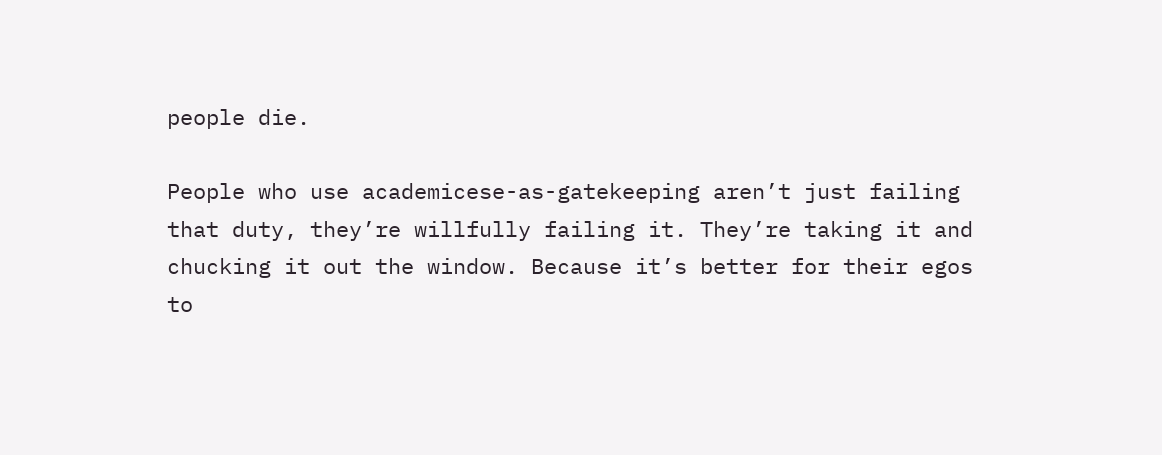people die.

People who use academicese-as-gatekeeping aren’t just failing that duty, they’re willfully failing it. They’re taking it and chucking it out the window. Because it’s better for their egos to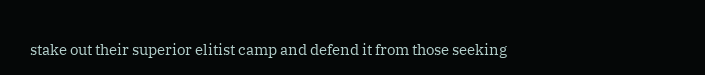stake out their superior elitist camp and defend it from those seeking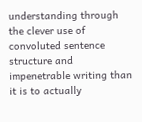understanding through the clever use of convoluted sentence structure and impenetrable writing than it is to actually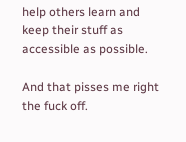help others learn and keep their stuff as accessible as possible.

And that pisses me right the fuck off.